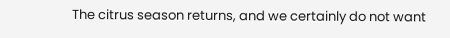The citrus season returns, and we certainly do not want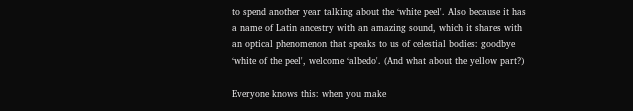to spend another year talking about the ‘white peel'. Also because it has a name of Latin ancestry with an amazing sound, which it shares with an optical phenomenon that speaks to us of celestial bodies: goodbye ‘white of the peel', welcome ‘albedo'. (And what about the yellow part?)

Everyone knows this: when you make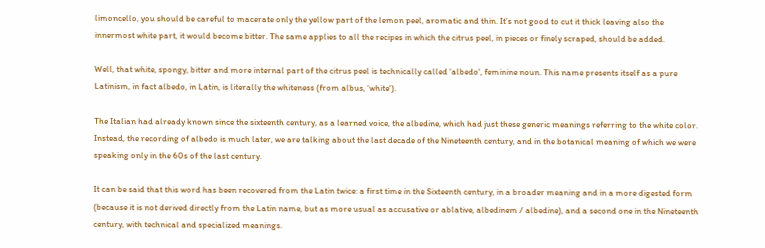limoncello, you should be careful to macerate only the yellow part of the lemon peel, aromatic and thin. It’s not good to cut it thick leaving also the innermost white part, it would become bitter. The same applies to all the recipes in which the citrus peel, in pieces or finely scraped, should be added.

Well, that white, spongy, bitter and more internal part of the citrus peel is technically called ‘albedo', feminine noun. This name presents itself as a pure Latinism, in fact albedo, in Latin, is literally the whiteness (from albus, ‘white').

The Italian had already known since the sixteenth century, as a learned voice, the albedine, which had just these generic meanings referring to the white color. Instead, the recording of albedo is much later, we are talking about the last decade of the Nineteenth century, and in the botanical meaning of which we were speaking only in the 60s of the last century.

It can be said that this word has been recovered from the Latin twice: a first time in the Sixteenth century, in a broader meaning and in a more digested form (because it is not derived directly from the Latin name, but as more usual as accusative or ablative, albedinem / albedine), and a second one in the Nineteenth century, with technical and specialized meanings.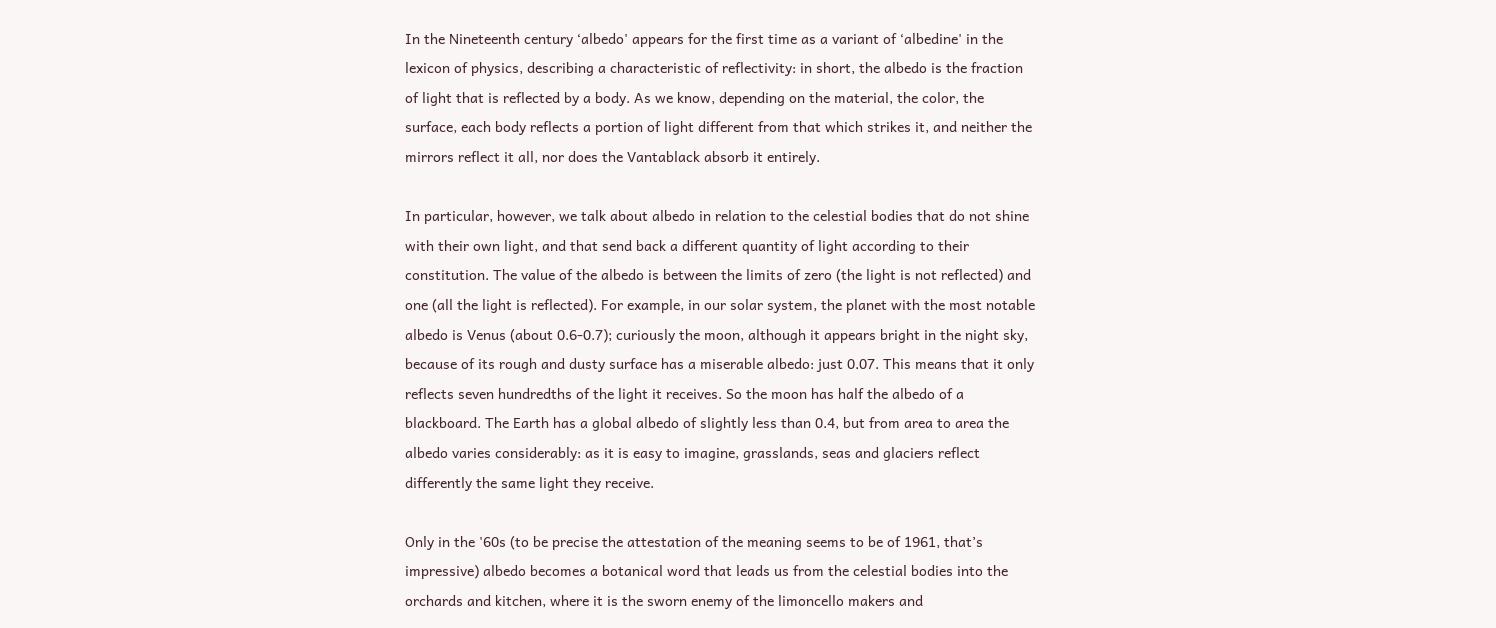In the Nineteenth century ‘albedo' appears for the first time as a variant of ‘albedine' in the lexicon of physics, describing a characteristic of reflectivity: in short, the albedo is the fraction of light that is reflected by a body. As we know, depending on the material, the color, the surface, each body reflects a portion of light different from that which strikes it, and neither the mirrors reflect it all, nor does the Vantablack absorb it entirely.

In particular, however, we talk about albedo in relation to the celestial bodies that do not shine with their own light, and that send back a different quantity of light according to their constitution. The value of the albedo is between the limits of zero (the light is not reflected) and one (all the light is reflected). For example, in our solar system, the planet with the most notable albedo is Venus (about 0.6-0.7); curiously the moon, although it appears bright in the night sky, because of its rough and dusty surface has a miserable albedo: just 0.07. This means that it only reflects seven hundredths of the light it receives. So the moon has half the albedo of a blackboard. The Earth has a global albedo of slightly less than 0.4, but from area to area the albedo varies considerably: as it is easy to imagine, grasslands, seas and glaciers reflect differently the same light they receive.

Only in the '60s (to be precise the attestation of the meaning seems to be of 1961, that’s impressive) albedo becomes a botanical word that leads us from the celestial bodies into the orchards and kitchen, where it is the sworn enemy of the limoncello makers and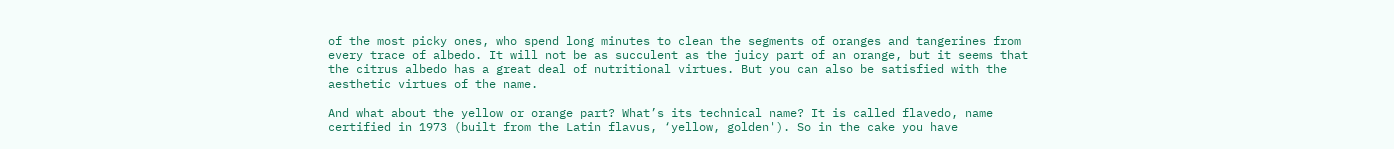of the most picky ones, who spend long minutes to clean the segments of oranges and tangerines from every trace of albedo. It will not be as succulent as the juicy part of an orange, but it seems that the citrus albedo has a great deal of nutritional virtues. But you can also be satisfied with the aesthetic virtues of the name.

And what about the yellow or orange part? What’s its technical name? It is called flavedo, name certified in 1973 (built from the Latin flavus, ‘yellow, golden'). So in the cake you have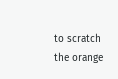to scratch the orange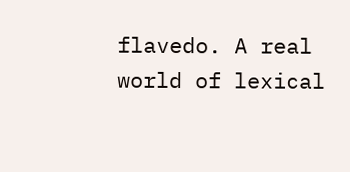flavedo. A real world of lexical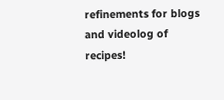refinements for blogs and videolog of recipes!